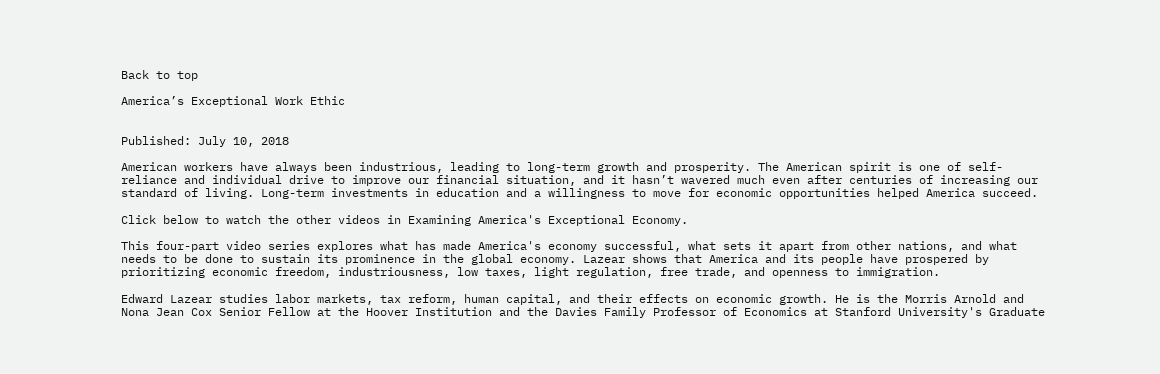Back to top

America’s Exceptional Work Ethic


Published: July 10, 2018

American workers have always been industrious, leading to long-term growth and prosperity. The American spirit is one of self-reliance and individual drive to improve our financial situation, and it hasn’t wavered much even after centuries of increasing our standard of living. Long-term investments in education and a willingness to move for economic opportunities helped America succeed.

Click below to watch the other videos in Examining America's Exceptional Economy.

This four-part video series explores what has made America's economy successful, what sets it apart from other nations, and what needs to be done to sustain its prominence in the global economy. Lazear shows that America and its people have prospered by prioritizing economic freedom, industriousness, low taxes, light regulation, free trade, and openness to immigration.

Edward Lazear studies labor markets, tax reform, human capital, and their effects on economic growth. He is the Morris Arnold and Nona Jean Cox Senior Fellow at the Hoover Institution and the Davies Family Professor of Economics at Stanford University's Graduate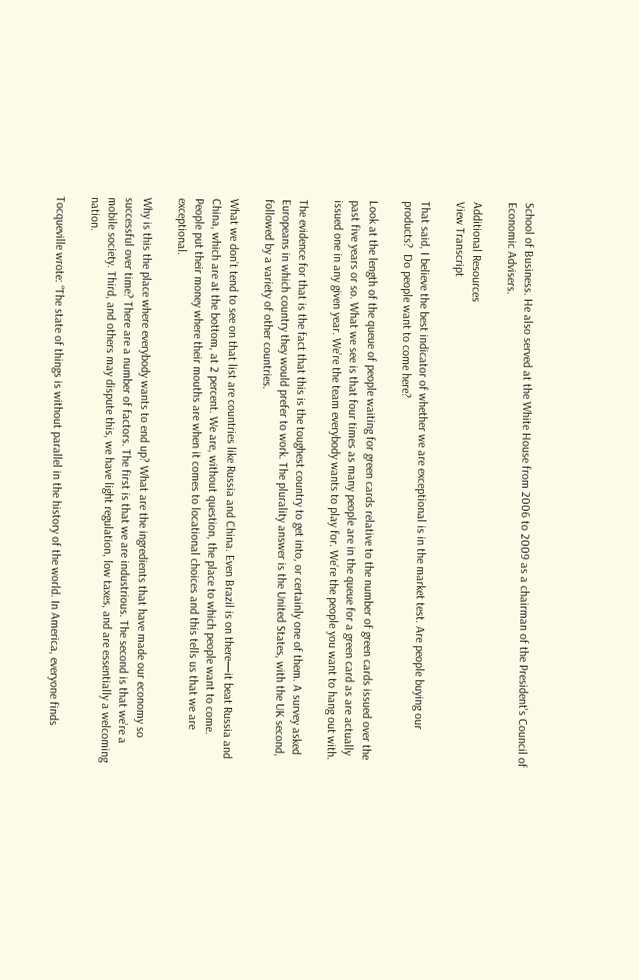School of Business. He also served at the White House from 2006 to 2009 as a chairman of the President's Council of Economic Advisers.

Additional Resources
View Transcript

That said, I believe the best indicator of whether we are exceptional is in the market test. Are people buying our products?  Do people want to come here?

Look at the length of the queue of people waiting for green cards relative to the number of green cards issued over the past five years or so. What we see is that four times as many people are in the queue for a green card as are actually issued one in any given year. We’re the team everybody wants to play for. We’re the people you want to hang out with.

The evidence for that is the fact that this is the toughest country to get into, or certainly one of them. A survey asked Europeans in which country they would prefer to work. The plurality answer is the United States, with the UK second, followed by a variety of other countries.

What we don’t tend to see on that list are countries like Russia and China. Even Brazil is on there—it beat Russia and China, which are at the bottom, at 2 percent. We are, without question, the place to which people want to come. People put their money where their mouths are when it comes to locational choices and this tells us that we are exceptional.

Why is this the place where everybody wants to end up? What are the ingredients that have made our economy so successful over time? There are a number of factors. The first is that we are industrious. The second is that we’re a mobile society. Third, and others may dispute this, we have light regulation, low taxes, and are essentially a welcoming nation.

Tocqueville wrote: “The state of things is without parallel in the history of the world. In America, everyone finds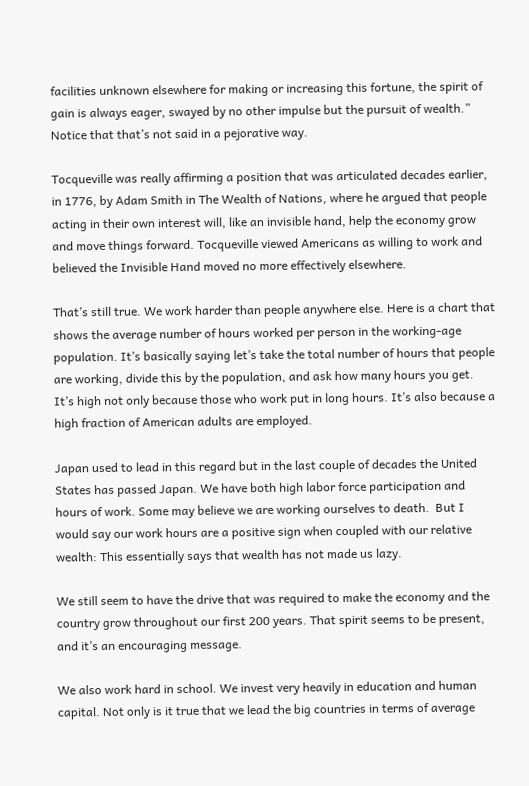facilities unknown elsewhere for making or increasing this fortune, the spirit of gain is always eager, swayed by no other impulse but the pursuit of wealth.” Notice that that’s not said in a pejorative way.

Tocqueville was really affirming a position that was articulated decades earlier, in 1776, by Adam Smith in The Wealth of Nations, where he argued that people acting in their own interest will, like an invisible hand, help the economy grow and move things forward. Tocqueville viewed Americans as willing to work and believed the Invisible Hand moved no more effectively elsewhere.

That’s still true. We work harder than people anywhere else. Here is a chart that shows the average number of hours worked per person in the working-age population. It’s basically saying let’s take the total number of hours that people are working, divide this by the population, and ask how many hours you get. It’s high not only because those who work put in long hours. It’s also because a high fraction of American adults are employed.

Japan used to lead in this regard but in the last couple of decades the United States has passed Japan. We have both high labor force participation and hours of work. Some may believe we are working ourselves to death.  But I would say our work hours are a positive sign when coupled with our relative wealth: This essentially says that wealth has not made us lazy.

We still seem to have the drive that was required to make the economy and the country grow throughout our first 200 years. That spirit seems to be present, and it’s an encouraging message.

We also work hard in school. We invest very heavily in education and human capital. Not only is it true that we lead the big countries in terms of average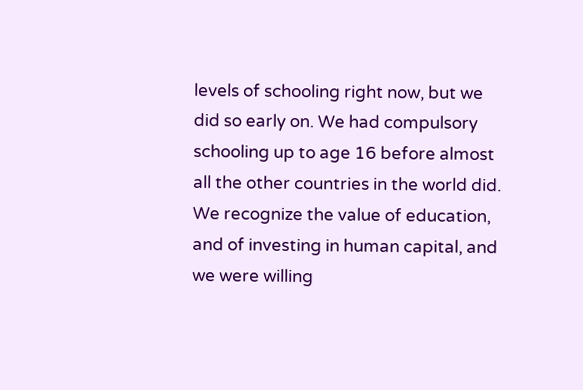levels of schooling right now, but we did so early on. We had compulsory schooling up to age 16 before almost all the other countries in the world did. We recognize the value of education, and of investing in human capital, and we were willing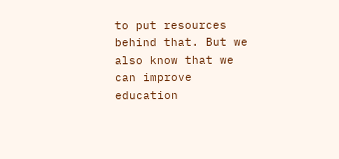to put resources behind that. But we also know that we can improve education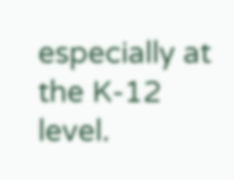especially at the K-12 level.